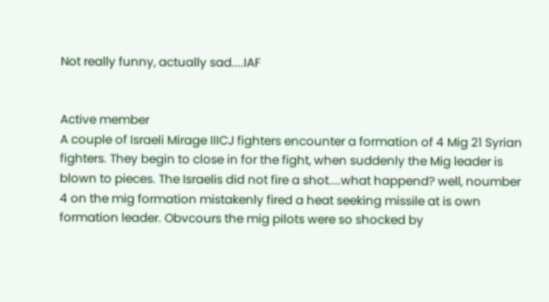Not really funny, actually sad....IAF


Active member
A couple of Israeli Mirage IIICJ fighters encounter a formation of 4 Mig 21 Syrian fighters. They begin to close in for the fight, when suddenly the Mig leader is blown to pieces. The Israelis did not fire a shot....what happend? well, noumber 4 on the mig formation mistakenly fired a heat seeking missile at is own formation leader. Obvcours the mig pilots were so shocked by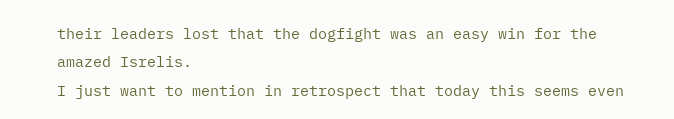their leaders lost that the dogfight was an easy win for the amazed Isrelis.
I just want to mention in retrospect that today this seems even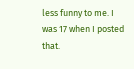less funny to me. I was 17 when I posted that.